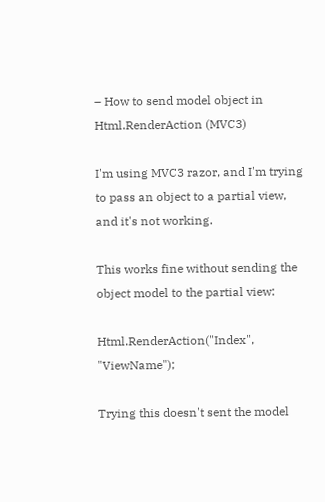– How to send model object in Html.RenderAction (MVC3)

I'm using MVC3 razor, and I'm trying to pass an object to a partial view, and it's not working.

This works fine without sending the object model to the partial view:

Html.RenderAction("Index", "ViewName");

Trying this doesn't sent the model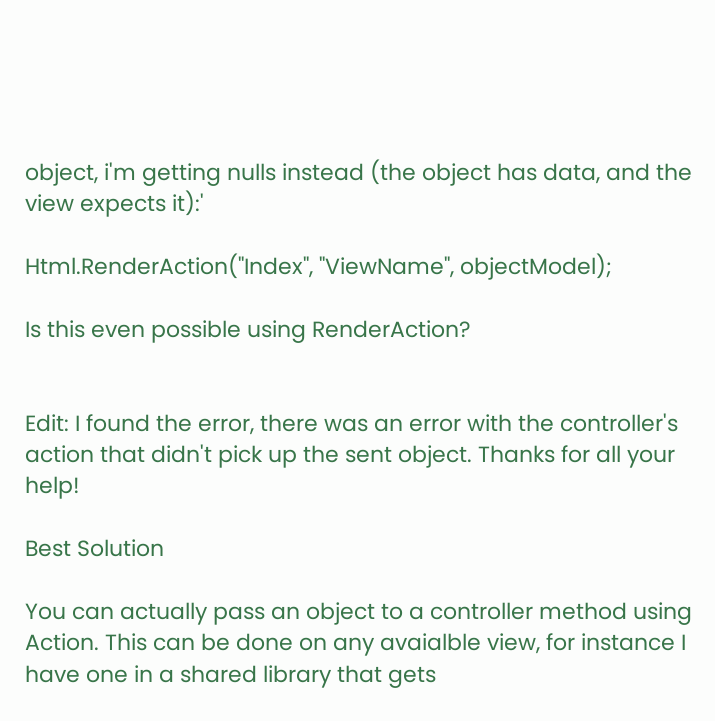object, i'm getting nulls instead (the object has data, and the view expects it):'

Html.RenderAction("Index", "ViewName", objectModel);

Is this even possible using RenderAction?


Edit: I found the error, there was an error with the controller's action that didn't pick up the sent object. Thanks for all your help!

Best Solution

You can actually pass an object to a controller method using Action. This can be done on any avaialble view, for instance I have one in a shared library that gets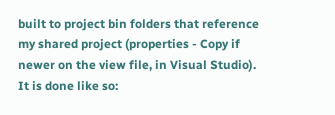built to project bin folders that reference my shared project (properties - Copy if newer on the view file, in Visual Studio). It is done like so: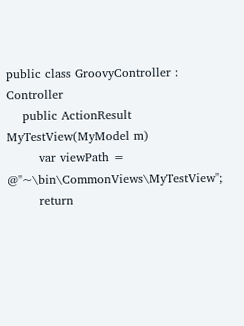public class GroovyController : Controller
    public ActionResult MyTestView(MyModel m)
        var viewPath = @"~\bin\CommonViews\MyTestView";
        return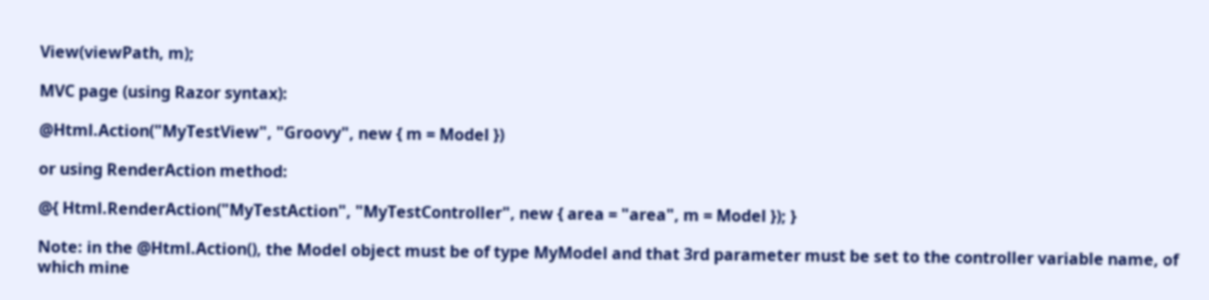View(viewPath, m);

MVC page (using Razor syntax):

@Html.Action("MyTestView", "Groovy", new { m = Model })

or using RenderAction method:

@{ Html.RenderAction("MyTestAction", "MyTestController", new { area = "area", m = Model }); }

Note: in the @Html.Action(), the Model object must be of type MyModel and that 3rd parameter must be set to the controller variable name, of which mine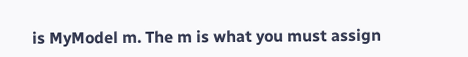is MyModel m. The m is what you must assign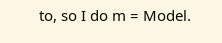to, so I do m = Model.